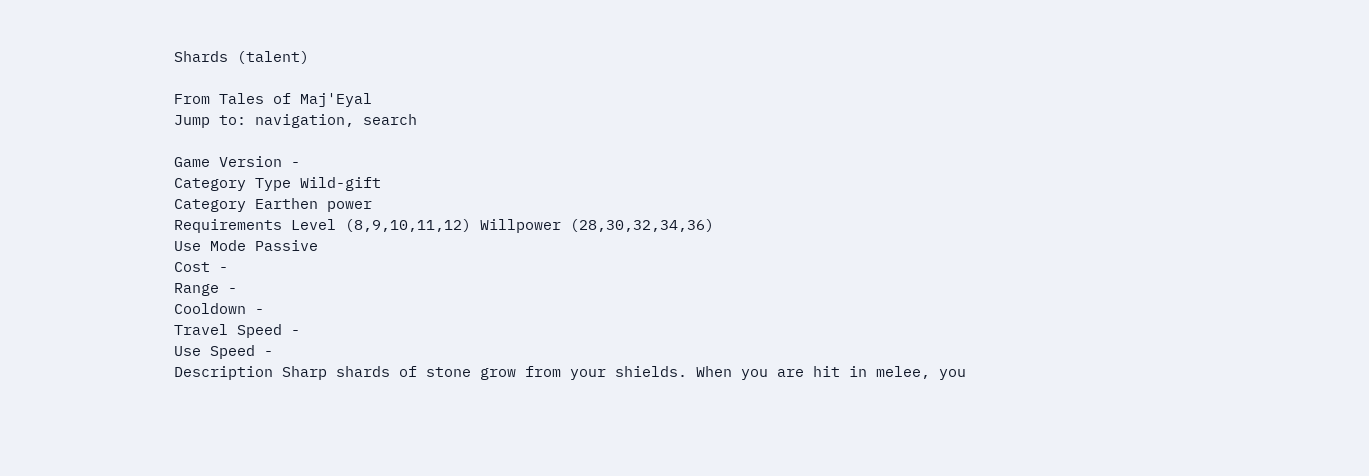Shards (talent)

From Tales of Maj'Eyal
Jump to: navigation, search

Game Version -
Category Type Wild-gift
Category Earthen power
Requirements Level (8,9,10,11,12) Willpower (28,30,32,34,36)
Use Mode Passive
Cost -
Range -
Cooldown -
Travel Speed -
Use Speed -
Description Sharp shards of stone grow from your shields. When you are hit in melee, you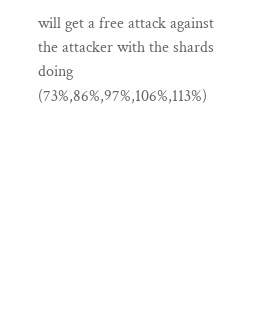will get a free attack against the attacker with the shards doing (73%,86%,97%,106%,113%)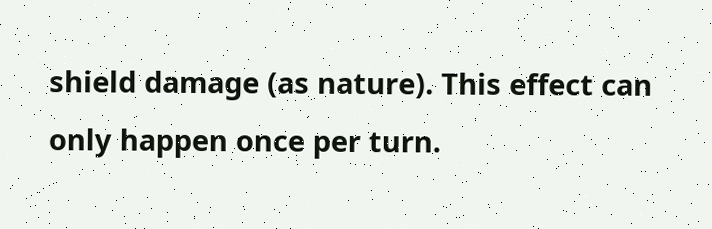shield damage (as nature). This effect can only happen once per turn.